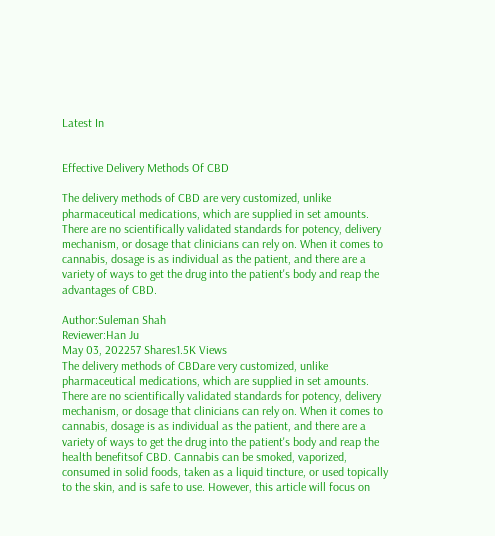Latest In


Effective Delivery Methods Of CBD

The delivery methods of CBD are very customized, unlike pharmaceutical medications, which are supplied in set amounts. There are no scientifically validated standards for potency, delivery mechanism, or dosage that clinicians can rely on. When it comes to cannabis, dosage is as individual as the patient, and there are a variety of ways to get the drug into the patient's body and reap the advantages of CBD.

Author:Suleman Shah
Reviewer:Han Ju
May 03, 202257 Shares1.5K Views
The delivery methods of CBDare very customized, unlike pharmaceutical medications, which are supplied in set amounts. There are no scientifically validated standards for potency, delivery mechanism, or dosage that clinicians can rely on. When it comes to cannabis, dosage is as individual as the patient, and there are a variety of ways to get the drug into the patient's body and reap the health benefitsof CBD. Cannabis can be smoked, vaporized, consumed in solid foods, taken as a liquid tincture, or used topically to the skin, and is safe to use. However, this article will focus on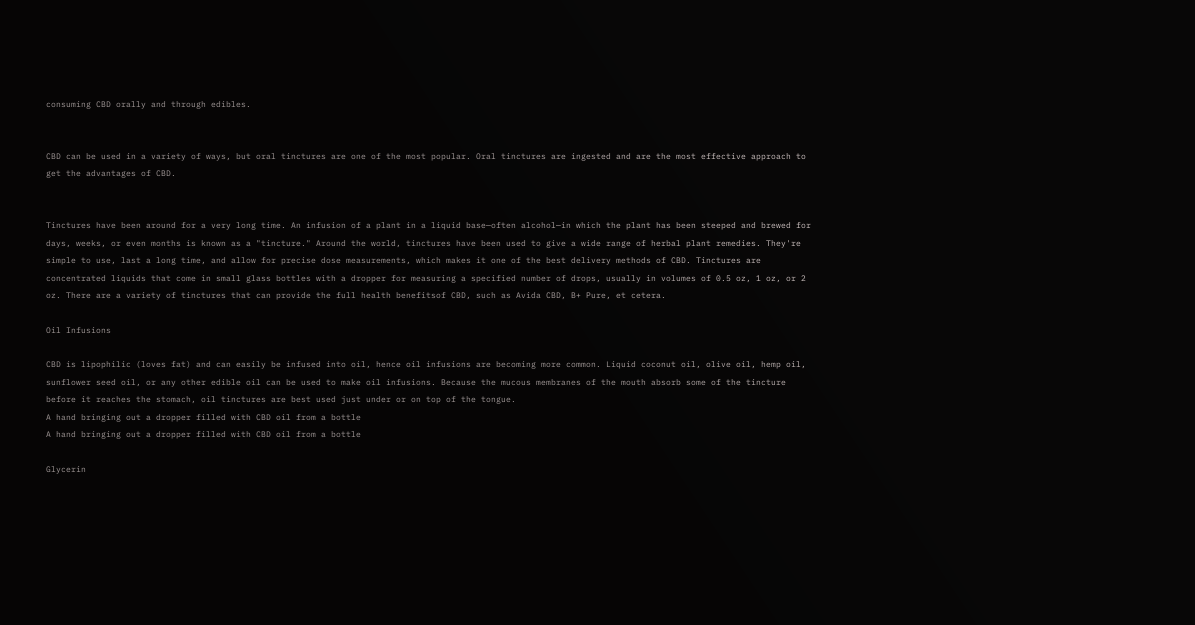consuming CBD orally and through edibles.


CBD can be used in a variety of ways, but oral tinctures are one of the most popular. Oral tinctures are ingested and are the most effective approach to get the advantages of CBD.


Tinctures have been around for a very long time. An infusion of a plant in a liquid base—often alcohol—in which the plant has been steeped and brewed for days, weeks, or even months is known as a "tincture." Around the world, tinctures have been used to give a wide range of herbal plant remedies. They're simple to use, last a long time, and allow for precise dose measurements, which makes it one of the best delivery methods of CBD. Tinctures are concentrated liquids that come in small glass bottles with a dropper for measuring a specified number of drops, usually in volumes of 0.5 oz, 1 oz, or 2 oz. There are a variety of tinctures that can provide the full health benefitsof CBD, such as Avida CBD, B+ Pure, et cetera.

Oil Infusions

CBD is lipophilic (loves fat) and can easily be infused into oil, hence oil infusions are becoming more common. Liquid coconut oil, olive oil, hemp oil, sunflower seed oil, or any other edible oil can be used to make oil infusions. Because the mucous membranes of the mouth absorb some of the tincture before it reaches the stomach, oil tinctures are best used just under or on top of the tongue.
A hand bringing out a dropper filled with CBD oil from a bottle
A hand bringing out a dropper filled with CBD oil from a bottle

Glycerin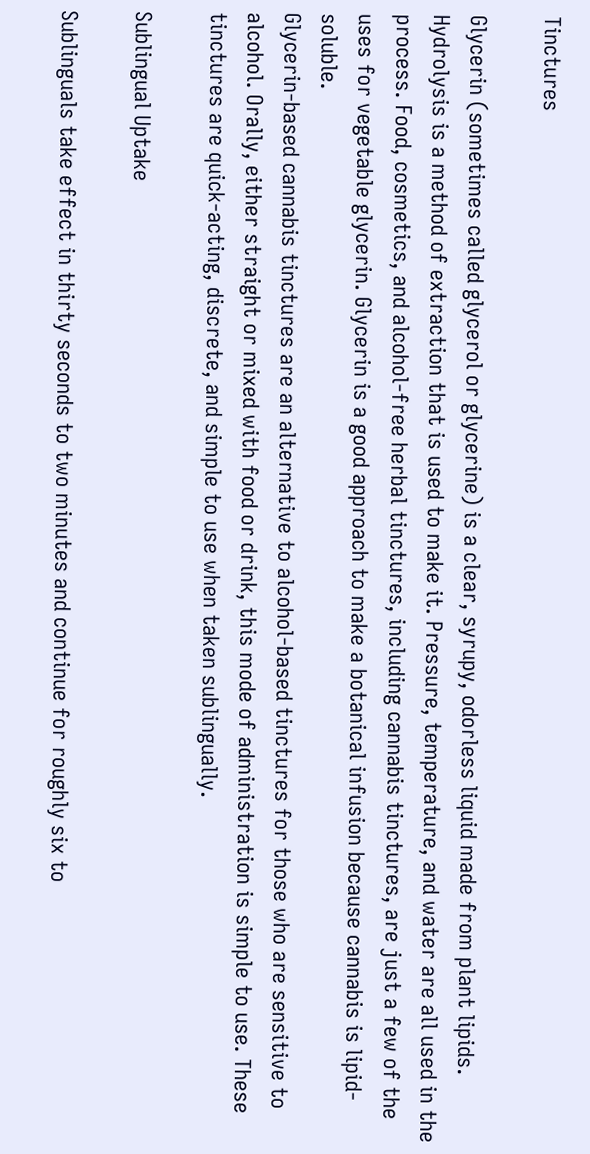Tinctures

Glycerin (sometimes called glycerol or glycerine) is a clear, syrupy, odorless liquid made from plant lipids. Hydrolysis is a method of extraction that is used to make it. Pressure, temperature, and water are all used in the process. Food, cosmetics, and alcohol-free herbal tinctures, including cannabis tinctures, are just a few of the uses for vegetable glycerin. Glycerin is a good approach to make a botanical infusion because cannabis is lipid-soluble.
Glycerin-based cannabis tinctures are an alternative to alcohol-based tinctures for those who are sensitive to alcohol. Orally, either straight or mixed with food or drink, this mode of administration is simple to use. These tinctures are quick-acting, discrete, and simple to use when taken sublingually.

Sublingual Uptake

Sublinguals take effect in thirty seconds to two minutes and continue for roughly six to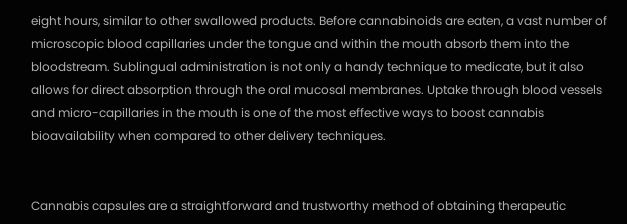eight hours, similar to other swallowed products. Before cannabinoids are eaten, a vast number of microscopic blood capillaries under the tongue and within the mouth absorb them into the bloodstream. Sublingual administration is not only a handy technique to medicate, but it also allows for direct absorption through the oral mucosal membranes. Uptake through blood vessels and micro-capillaries in the mouth is one of the most effective ways to boost cannabis bioavailability when compared to other delivery techniques.


Cannabis capsules are a straightforward and trustworthy method of obtaining therapeutic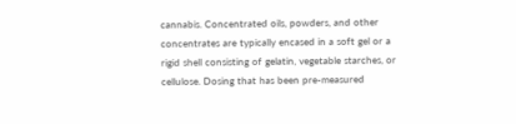cannabis. Concentrated oils, powders, and other concentrates are typically encased in a soft gel or a rigid shell consisting of gelatin, vegetable starches, or cellulose. Dosing that has been pre-measured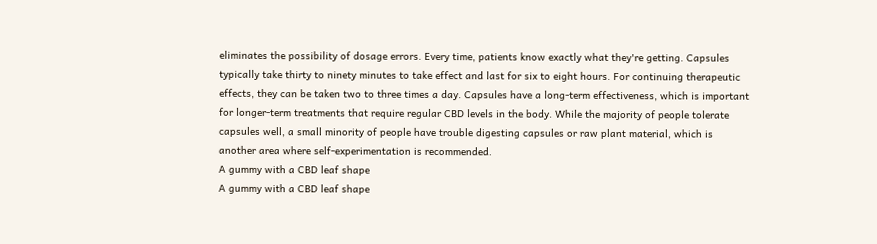eliminates the possibility of dosage errors. Every time, patients know exactly what they're getting. Capsules typically take thirty to ninety minutes to take effect and last for six to eight hours. For continuing therapeutic effects, they can be taken two to three times a day. Capsules have a long-term effectiveness, which is important for longer-term treatments that require regular CBD levels in the body. While the majority of people tolerate capsules well, a small minority of people have trouble digesting capsules or raw plant material, which is another area where self-experimentation is recommended.
A gummy with a CBD leaf shape
A gummy with a CBD leaf shape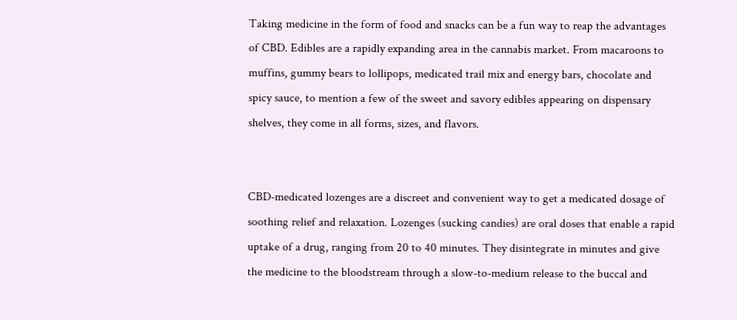Taking medicine in the form of food and snacks can be a fun way to reap the advantages of CBD. Edibles are a rapidly expanding area in the cannabis market. From macaroons to muffins, gummy bears to lollipops, medicated trail mix and energy bars, chocolate and spicy sauce, to mention a few of the sweet and savory edibles appearing on dispensary shelves, they come in all forms, sizes, and flavors.


CBD-medicated lozenges are a discreet and convenient way to get a medicated dosage of soothing relief and relaxation. Lozenges (sucking candies) are oral doses that enable a rapid uptake of a drug, ranging from 20 to 40 minutes. They disintegrate in minutes and give the medicine to the bloodstream through a slow-to-medium release to the buccal and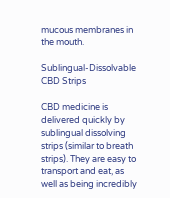mucous membranes in the mouth.

Sublingual-Dissolvable CBD Strips

CBD medicine is delivered quickly by sublingual dissolving strips (similar to breath strips). They are easy to transport and eat, as well as being incredibly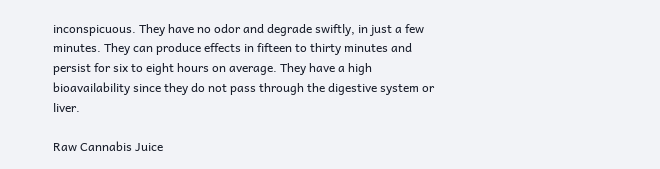inconspicuous. They have no odor and degrade swiftly, in just a few minutes. They can produce effects in fifteen to thirty minutes and persist for six to eight hours on average. They have a high bioavailability since they do not pass through the digestive system or liver.

Raw Cannabis Juice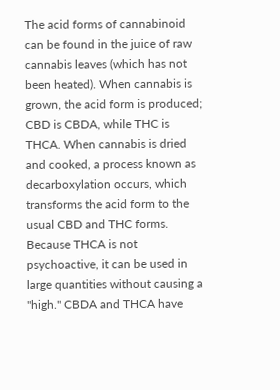The acid forms of cannabinoid can be found in the juice of raw cannabis leaves (which has not been heated). When cannabis is grown, the acid form is produced; CBD is CBDA, while THC is THCA. When cannabis is dried and cooked, a process known as decarboxylation occurs, which transforms the acid form to the usual CBD and THC forms. Because THCA is not psychoactive, it can be used in large quantities without causing a "high." CBDA and THCA have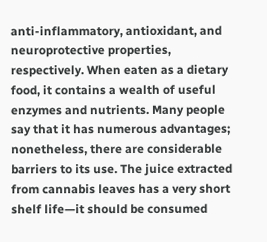anti-inflammatory, antioxidant, and neuroprotective properties, respectively. When eaten as a dietary food, it contains a wealth of useful enzymes and nutrients. Many people say that it has numerous advantages; nonetheless, there are considerable barriers to its use. The juice extracted from cannabis leaves has a very short shelf life—it should be consumed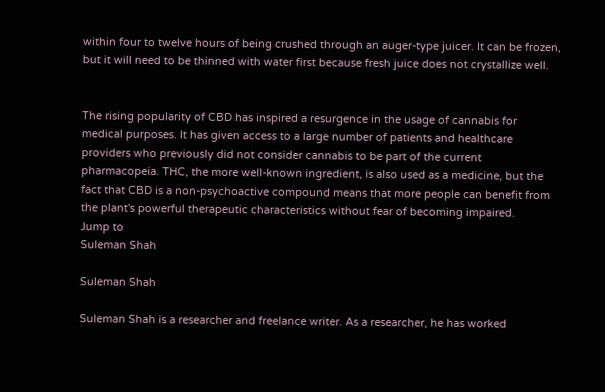within four to twelve hours of being crushed through an auger-type juicer. It can be frozen, but it will need to be thinned with water first because fresh juice does not crystallize well.


The rising popularity of CBD has inspired a resurgence in the usage of cannabis for medical purposes. It has given access to a large number of patients and healthcare providers who previously did not consider cannabis to be part of the current pharmacopeia. THC, the more well-known ingredient, is also used as a medicine, but the fact that CBD is a non-psychoactive compound means that more people can benefit from the plant's powerful therapeutic characteristics without fear of becoming impaired.
Jump to
Suleman Shah

Suleman Shah

Suleman Shah is a researcher and freelance writer. As a researcher, he has worked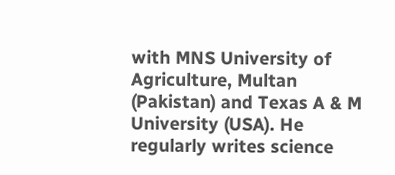with MNS University of Agriculture, Multan (Pakistan) and Texas A & M University (USA). He regularly writes science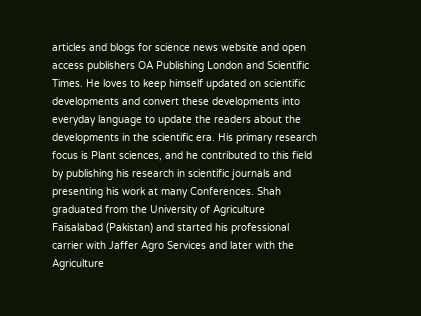articles and blogs for science news website and open access publishers OA Publishing London and Scientific Times. He loves to keep himself updated on scientific developments and convert these developments into everyday language to update the readers about the developments in the scientific era. His primary research focus is Plant sciences, and he contributed to this field by publishing his research in scientific journals and presenting his work at many Conferences. Shah graduated from the University of Agriculture Faisalabad (Pakistan) and started his professional carrier with Jaffer Agro Services and later with the Agriculture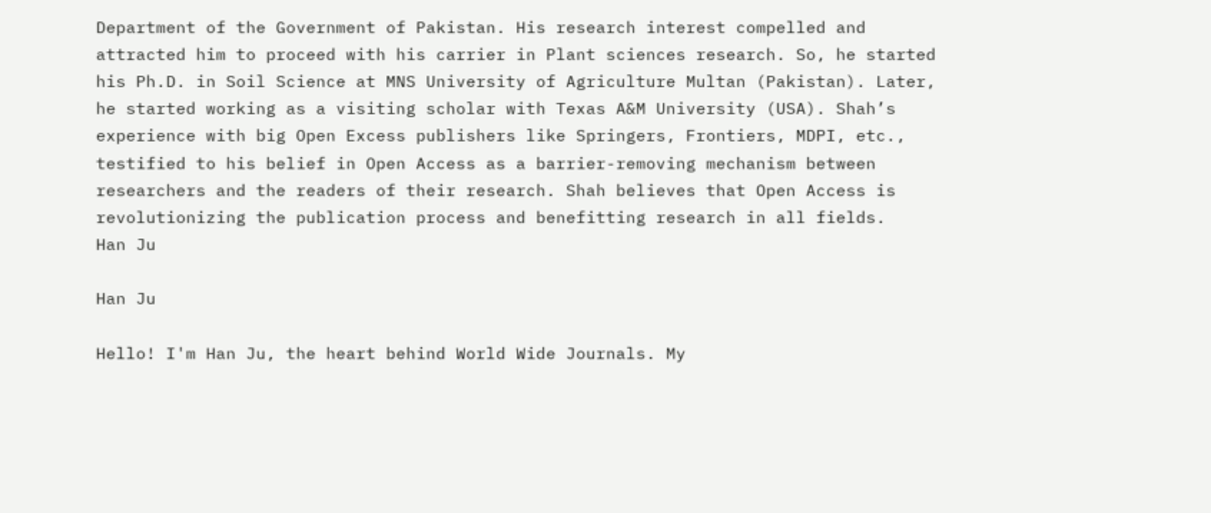Department of the Government of Pakistan. His research interest compelled and attracted him to proceed with his carrier in Plant sciences research. So, he started his Ph.D. in Soil Science at MNS University of Agriculture Multan (Pakistan). Later, he started working as a visiting scholar with Texas A&M University (USA). Shah’s experience with big Open Excess publishers like Springers, Frontiers, MDPI, etc., testified to his belief in Open Access as a barrier-removing mechanism between researchers and the readers of their research. Shah believes that Open Access is revolutionizing the publication process and benefitting research in all fields.
Han Ju

Han Ju

Hello! I'm Han Ju, the heart behind World Wide Journals. My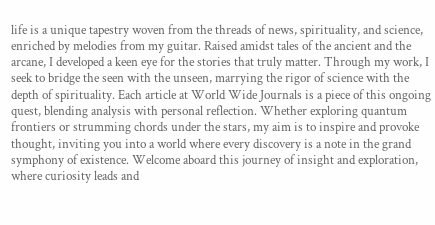life is a unique tapestry woven from the threads of news, spirituality, and science, enriched by melodies from my guitar. Raised amidst tales of the ancient and the arcane, I developed a keen eye for the stories that truly matter. Through my work, I seek to bridge the seen with the unseen, marrying the rigor of science with the depth of spirituality. Each article at World Wide Journals is a piece of this ongoing quest, blending analysis with personal reflection. Whether exploring quantum frontiers or strumming chords under the stars, my aim is to inspire and provoke thought, inviting you into a world where every discovery is a note in the grand symphony of existence. Welcome aboard this journey of insight and exploration, where curiosity leads and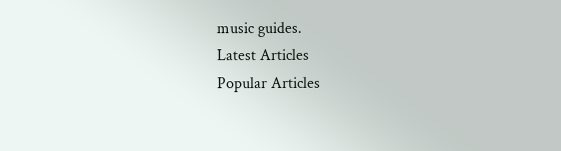music guides.
Latest Articles
Popular Articles